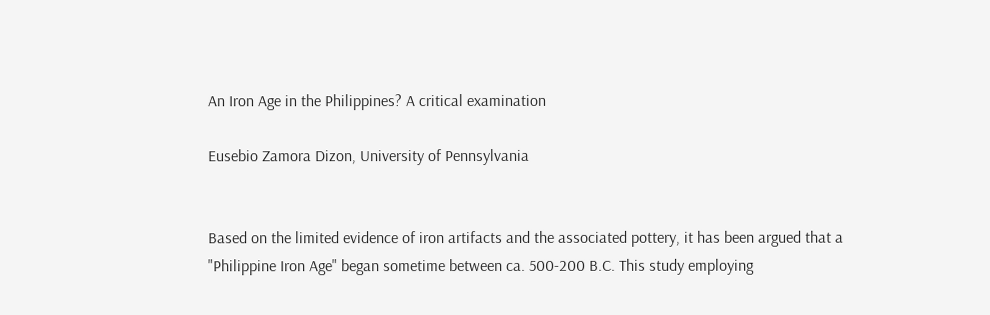An Iron Age in the Philippines? A critical examination

Eusebio Zamora Dizon, University of Pennsylvania


Based on the limited evidence of iron artifacts and the associated pottery, it has been argued that a "Philippine Iron Age" began sometime between ca. 500-200 B.C. This study employing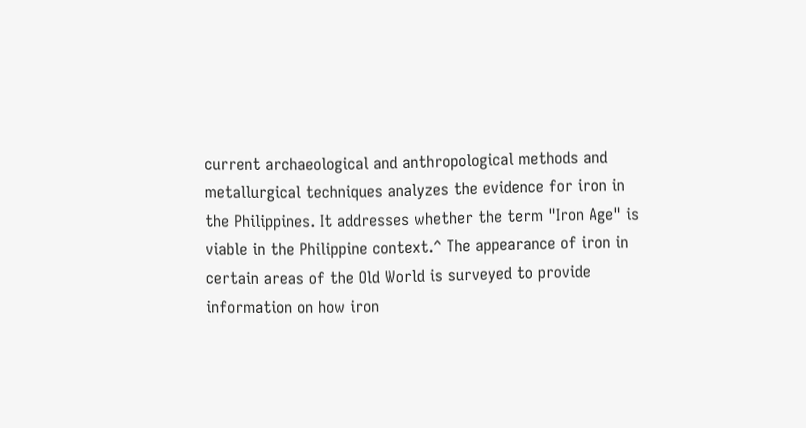current archaeological and anthropological methods and metallurgical techniques analyzes the evidence for iron in the Philippines. It addresses whether the term "Iron Age" is viable in the Philippine context.^ The appearance of iron in certain areas of the Old World is surveyed to provide information on how iron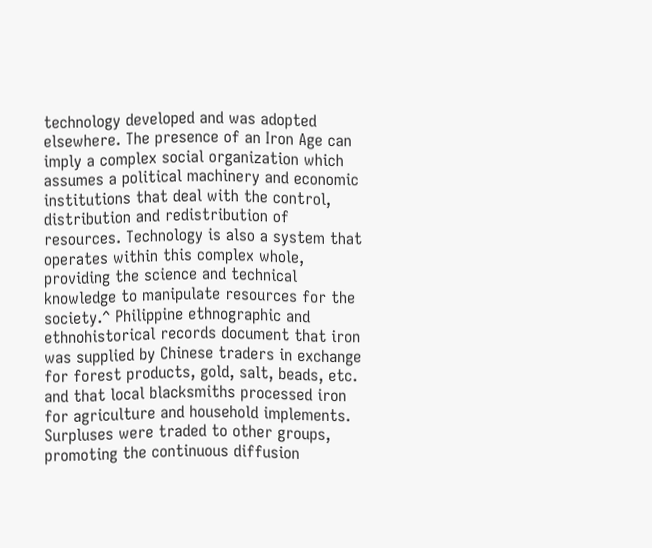technology developed and was adopted elsewhere. The presence of an Iron Age can imply a complex social organization which assumes a political machinery and economic institutions that deal with the control, distribution and redistribution of resources. Technology is also a system that operates within this complex whole, providing the science and technical knowledge to manipulate resources for the society.^ Philippine ethnographic and ethnohistorical records document that iron was supplied by Chinese traders in exchange for forest products, gold, salt, beads, etc. and that local blacksmiths processed iron for agriculture and household implements. Surpluses were traded to other groups, promoting the continuous diffusion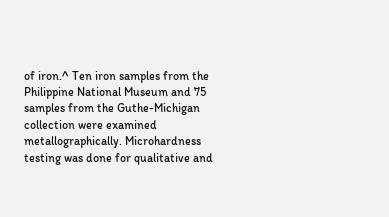of iron.^ Ten iron samples from the Philippine National Museum and 75 samples from the Guthe-Michigan collection were examined metallographically. Microhardness testing was done for qualitative and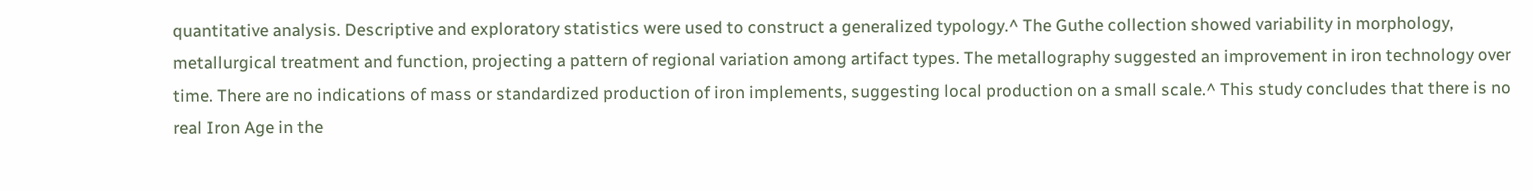quantitative analysis. Descriptive and exploratory statistics were used to construct a generalized typology.^ The Guthe collection showed variability in morphology, metallurgical treatment and function, projecting a pattern of regional variation among artifact types. The metallography suggested an improvement in iron technology over time. There are no indications of mass or standardized production of iron implements, suggesting local production on a small scale.^ This study concludes that there is no real Iron Age in the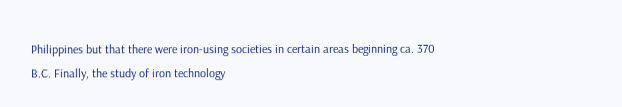Philippines but that there were iron-using societies in certain areas beginning ca. 370 B.C. Finally, the study of iron technology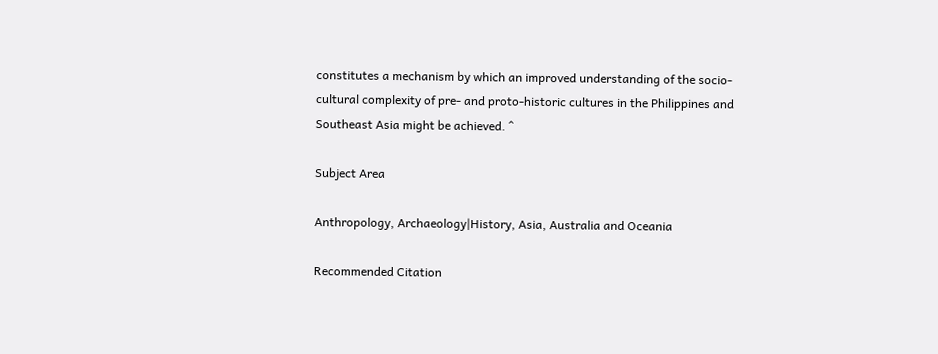constitutes a mechanism by which an improved understanding of the socio-cultural complexity of pre- and proto-historic cultures in the Philippines and Southeast Asia might be achieved. ^

Subject Area

Anthropology, Archaeology|History, Asia, Australia and Oceania

Recommended Citation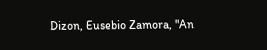Dizon, Eusebio Zamora, "An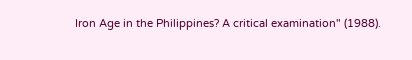Iron Age in the Philippines? A critical examination" (1988).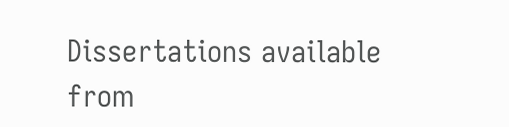Dissertations available from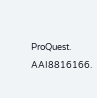ProQuest. AAI8816166.